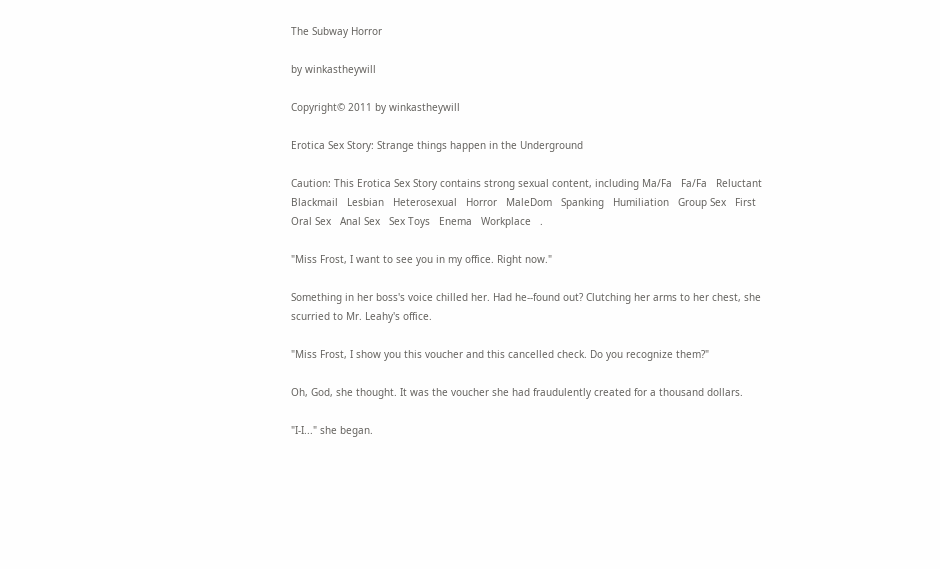The Subway Horror

by winkastheywill

Copyright© 2011 by winkastheywill

Erotica Sex Story: Strange things happen in the Underground

Caution: This Erotica Sex Story contains strong sexual content, including Ma/Fa   Fa/Fa   Reluctant   Blackmail   Lesbian   Heterosexual   Horror   MaleDom   Spanking   Humiliation   Group Sex   First   Oral Sex   Anal Sex   Sex Toys   Enema   Workplace   .

"Miss Frost, I want to see you in my office. Right now."

Something in her boss's voice chilled her. Had he--found out? Clutching her arms to her chest, she scurried to Mr. Leahy's office.

"Miss Frost, I show you this voucher and this cancelled check. Do you recognize them?"

Oh, God, she thought. It was the voucher she had fraudulently created for a thousand dollars.

"I-I..." she began.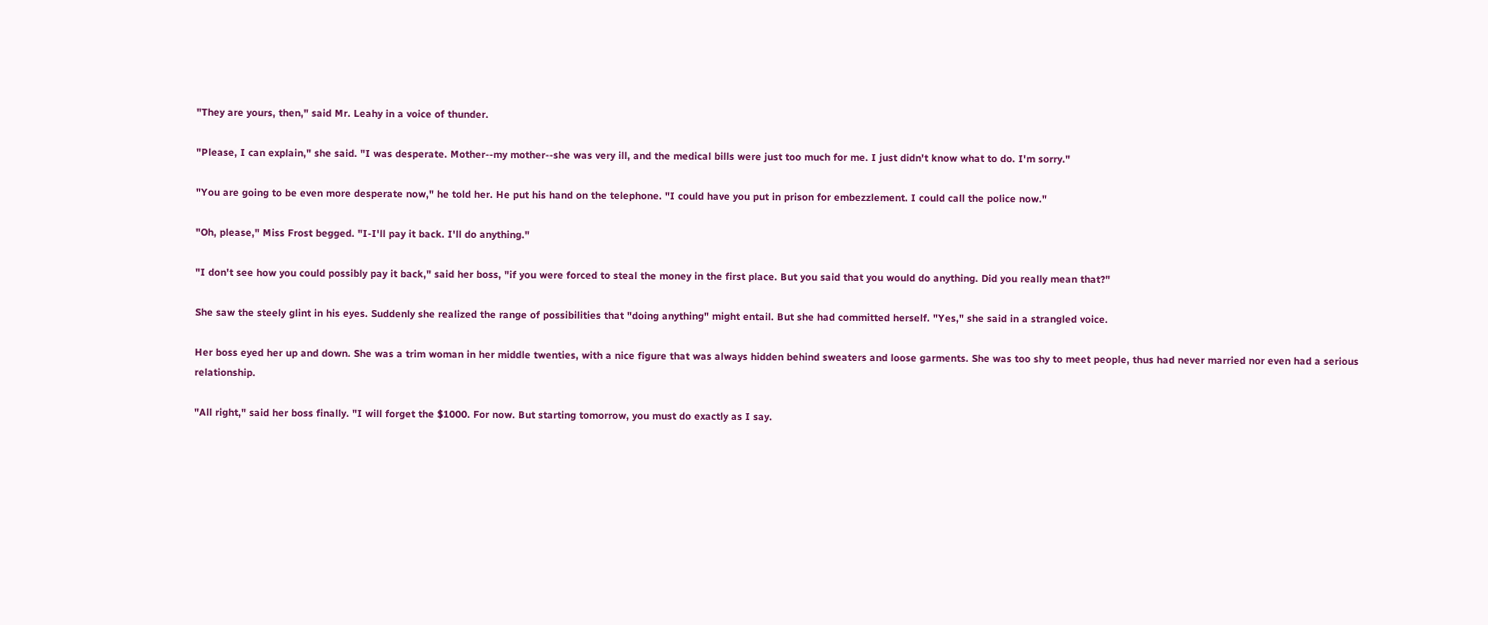"They are yours, then," said Mr. Leahy in a voice of thunder.

"Please, I can explain," she said. "I was desperate. Mother--my mother--she was very ill, and the medical bills were just too much for me. I just didn't know what to do. I'm sorry."

"You are going to be even more desperate now," he told her. He put his hand on the telephone. "I could have you put in prison for embezzlement. I could call the police now."

"Oh, please," Miss Frost begged. "I-I'll pay it back. I'll do anything."

"I don't see how you could possibly pay it back," said her boss, "if you were forced to steal the money in the first place. But you said that you would do anything. Did you really mean that?"

She saw the steely glint in his eyes. Suddenly she realized the range of possibilities that "doing anything" might entail. But she had committed herself. "Yes," she said in a strangled voice.

Her boss eyed her up and down. She was a trim woman in her middle twenties, with a nice figure that was always hidden behind sweaters and loose garments. She was too shy to meet people, thus had never married nor even had a serious relationship.

"All right," said her boss finally. "I will forget the $1000. For now. But starting tomorrow, you must do exactly as I say.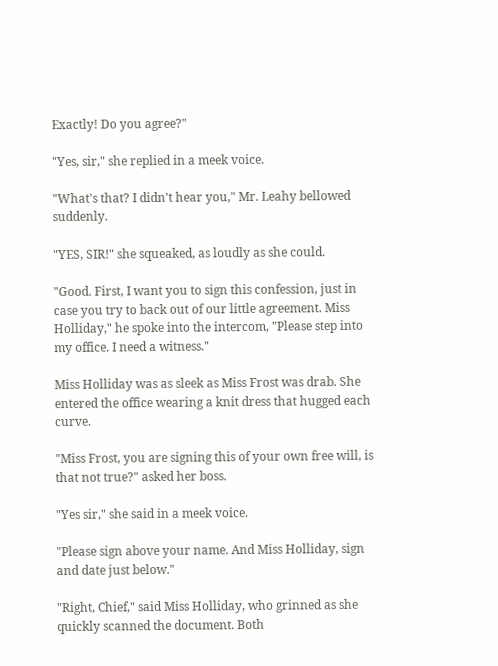Exactly! Do you agree?"

"Yes, sir," she replied in a meek voice.

"What's that? I didn't hear you," Mr. Leahy bellowed suddenly.

"YES, SIR!" she squeaked, as loudly as she could.

"Good. First, I want you to sign this confession, just in case you try to back out of our little agreement. Miss Holliday," he spoke into the intercom, "Please step into my office. I need a witness."

Miss Holliday was as sleek as Miss Frost was drab. She entered the office wearing a knit dress that hugged each curve.

"Miss Frost, you are signing this of your own free will, is that not true?" asked her boss.

"Yes sir," she said in a meek voice.

"Please sign above your name. And Miss Holliday, sign and date just below."

"Right, Chief," said Miss Holliday, who grinned as she quickly scanned the document. Both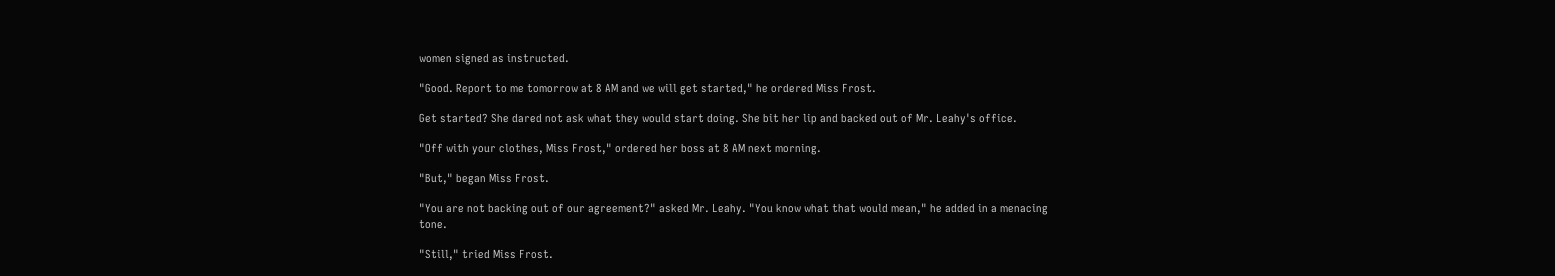women signed as instructed.

"Good. Report to me tomorrow at 8 AM and we will get started," he ordered Miss Frost.

Get started? She dared not ask what they would start doing. She bit her lip and backed out of Mr. Leahy's office.

"Off with your clothes, Miss Frost," ordered her boss at 8 AM next morning.

"But," began Miss Frost.

"You are not backing out of our agreement?" asked Mr. Leahy. "You know what that would mean," he added in a menacing tone.

"Still," tried Miss Frost.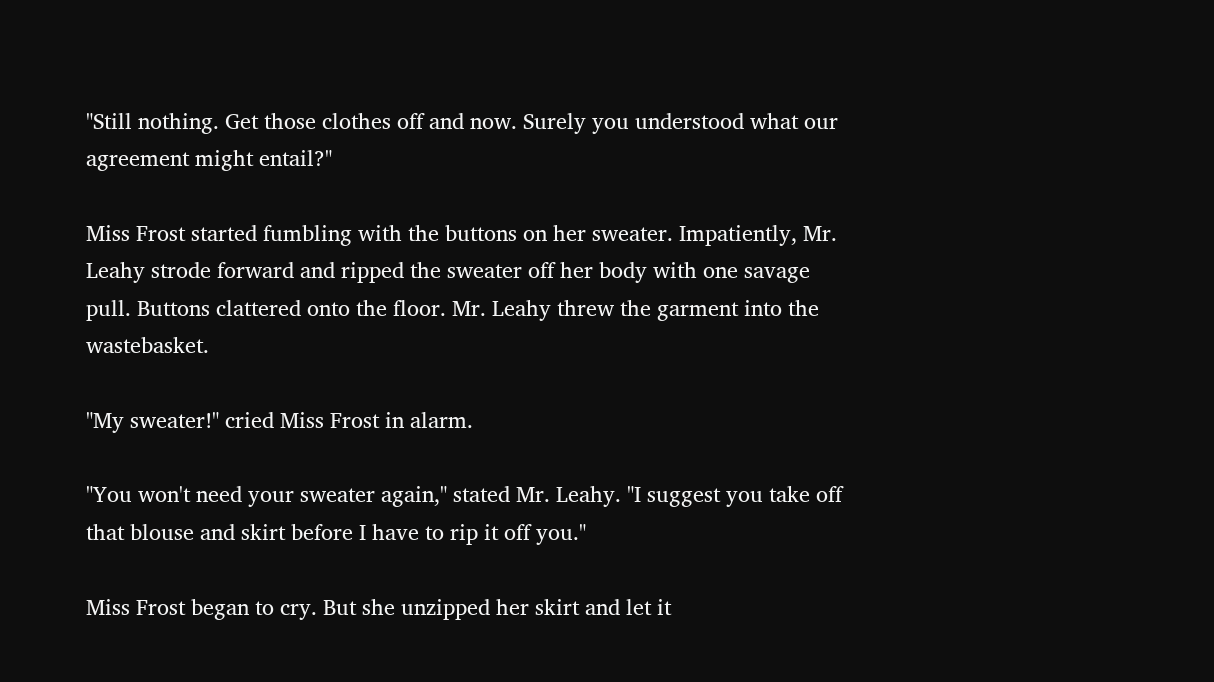"Still nothing. Get those clothes off and now. Surely you understood what our agreement might entail?"

Miss Frost started fumbling with the buttons on her sweater. Impatiently, Mr. Leahy strode forward and ripped the sweater off her body with one savage pull. Buttons clattered onto the floor. Mr. Leahy threw the garment into the wastebasket.

"My sweater!" cried Miss Frost in alarm.

"You won't need your sweater again," stated Mr. Leahy. "I suggest you take off that blouse and skirt before I have to rip it off you."

Miss Frost began to cry. But she unzipped her skirt and let it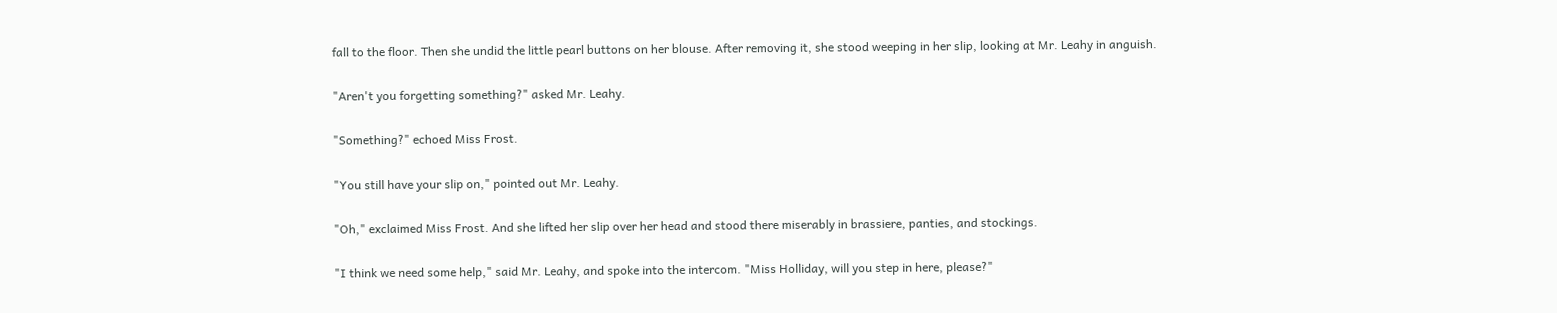fall to the floor. Then she undid the little pearl buttons on her blouse. After removing it, she stood weeping in her slip, looking at Mr. Leahy in anguish.

"Aren't you forgetting something?" asked Mr. Leahy.

"Something?" echoed Miss Frost.

"You still have your slip on," pointed out Mr. Leahy.

"Oh," exclaimed Miss Frost. And she lifted her slip over her head and stood there miserably in brassiere, panties, and stockings.

"I think we need some help," said Mr. Leahy, and spoke into the intercom. "Miss Holliday, will you step in here, please?"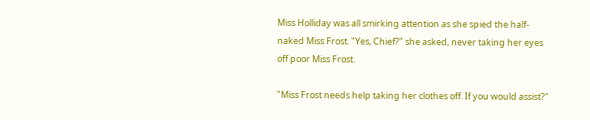Miss Holliday was all smirking attention as she spied the half-naked Miss Frost. "Yes, Chief?" she asked, never taking her eyes off poor Miss Frost.

"Miss Frost needs help taking her clothes off. If you would assist?"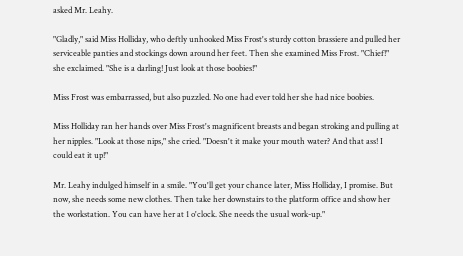asked Mr. Leahy.

"Gladly," said Miss Holliday, who deftly unhooked Miss Frost's sturdy cotton brassiere and pulled her serviceable panties and stockings down around her feet. Then she examined Miss Frost. "Chief!" she exclaimed. "She is a darling! Just look at those boobies!"

Miss Frost was embarrassed, but also puzzled. No one had ever told her she had nice boobies.

Miss Holliday ran her hands over Miss Frost's magnificent breasts and began stroking and pulling at her nipples. "Look at those nips," she cried. "Doesn't it make your mouth water? And that ass! I could eat it up!"

Mr. Leahy indulged himself in a smile. "You'll get your chance later, Miss Holliday, I promise. But now, she needs some new clothes. Then take her downstairs to the platform office and show her the workstation. You can have her at 1 o'clock. She needs the usual work-up."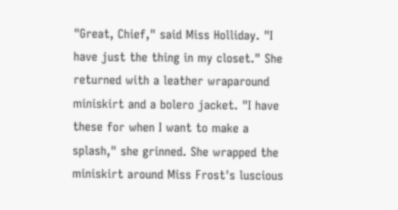"Great, Chief," said Miss Holliday. "I have just the thing in my closet." She returned with a leather wraparound miniskirt and a bolero jacket. "I have these for when I want to make a splash," she grinned. She wrapped the miniskirt around Miss Frost's luscious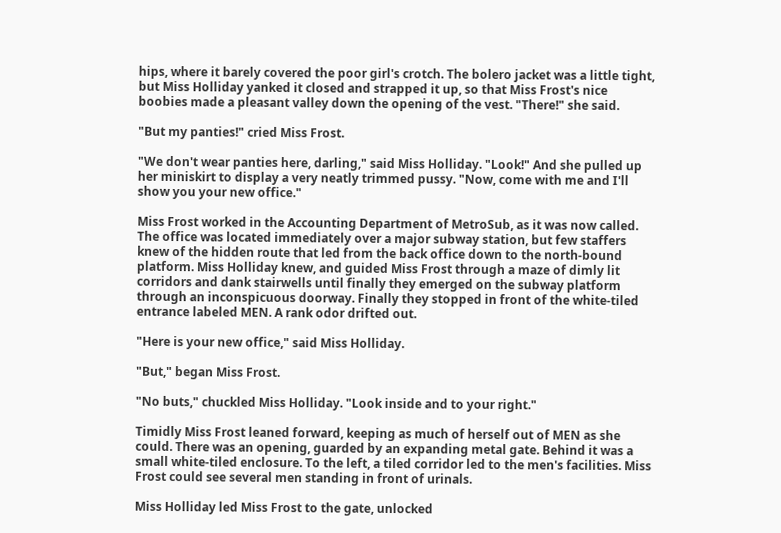hips, where it barely covered the poor girl's crotch. The bolero jacket was a little tight, but Miss Holliday yanked it closed and strapped it up, so that Miss Frost's nice boobies made a pleasant valley down the opening of the vest. "There!" she said.

"But my panties!" cried Miss Frost.

"We don't wear panties here, darling," said Miss Holliday. "Look!" And she pulled up her miniskirt to display a very neatly trimmed pussy. "Now, come with me and I'll show you your new office."

Miss Frost worked in the Accounting Department of MetroSub, as it was now called. The office was located immediately over a major subway station, but few staffers knew of the hidden route that led from the back office down to the north-bound platform. Miss Holliday knew, and guided Miss Frost through a maze of dimly lit corridors and dank stairwells until finally they emerged on the subway platform through an inconspicuous doorway. Finally they stopped in front of the white-tiled entrance labeled MEN. A rank odor drifted out.

"Here is your new office," said Miss Holliday.

"But," began Miss Frost.

"No buts," chuckled Miss Holliday. "Look inside and to your right."

Timidly Miss Frost leaned forward, keeping as much of herself out of MEN as she could. There was an opening, guarded by an expanding metal gate. Behind it was a small white-tiled enclosure. To the left, a tiled corridor led to the men's facilities. Miss Frost could see several men standing in front of urinals.

Miss Holliday led Miss Frost to the gate, unlocked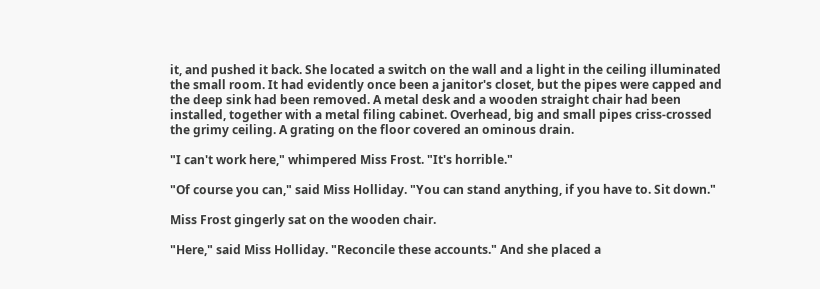it, and pushed it back. She located a switch on the wall and a light in the ceiling illuminated the small room. It had evidently once been a janitor's closet, but the pipes were capped and the deep sink had been removed. A metal desk and a wooden straight chair had been installed, together with a metal filing cabinet. Overhead, big and small pipes criss-crossed the grimy ceiling. A grating on the floor covered an ominous drain.

"I can't work here," whimpered Miss Frost. "It's horrible."

"Of course you can," said Miss Holliday. "You can stand anything, if you have to. Sit down."

Miss Frost gingerly sat on the wooden chair.

"Here," said Miss Holliday. "Reconcile these accounts." And she placed a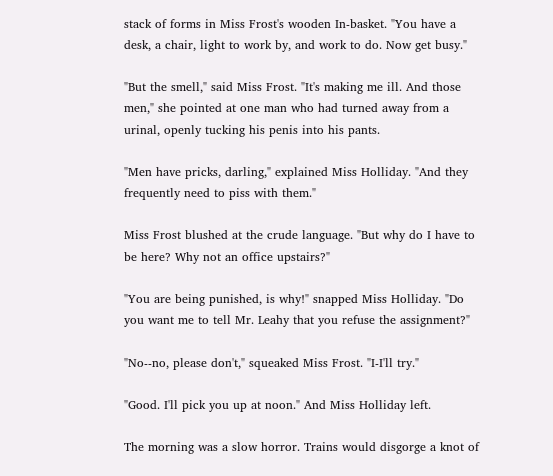stack of forms in Miss Frost's wooden In-basket. "You have a desk, a chair, light to work by, and work to do. Now get busy."

"But the smell," said Miss Frost. "It's making me ill. And those men," she pointed at one man who had turned away from a urinal, openly tucking his penis into his pants.

"Men have pricks, darling," explained Miss Holliday. "And they frequently need to piss with them."

Miss Frost blushed at the crude language. "But why do I have to be here? Why not an office upstairs?"

"You are being punished, is why!" snapped Miss Holliday. "Do you want me to tell Mr. Leahy that you refuse the assignment?"

"No--no, please don't," squeaked Miss Frost. "I-I'll try."

"Good. I'll pick you up at noon." And Miss Holliday left.

The morning was a slow horror. Trains would disgorge a knot of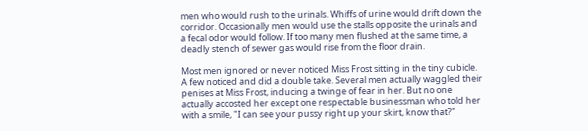men who would rush to the urinals. Whiffs of urine would drift down the corridor. Occasionally men would use the stalls opposite the urinals and a fecal odor would follow. If too many men flushed at the same time, a deadly stench of sewer gas would rise from the floor drain.

Most men ignored or never noticed Miss Frost sitting in the tiny cubicle. A few noticed and did a double take. Several men actually waggled their penises at Miss Frost, inducing a twinge of fear in her. But no one actually accosted her except one respectable businessman who told her with a smile, "I can see your pussy right up your skirt, know that?"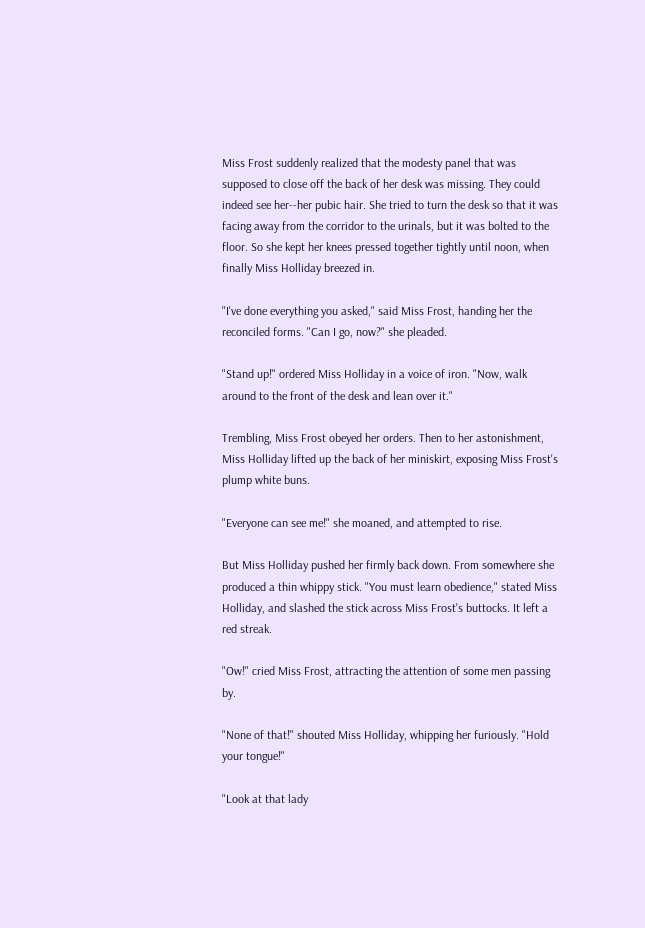Miss Frost suddenly realized that the modesty panel that was supposed to close off the back of her desk was missing. They could indeed see her--her pubic hair. She tried to turn the desk so that it was facing away from the corridor to the urinals, but it was bolted to the floor. So she kept her knees pressed together tightly until noon, when finally Miss Holliday breezed in.

"I've done everything you asked," said Miss Frost, handing her the reconciled forms. "Can I go, now?" she pleaded.

"Stand up!" ordered Miss Holliday in a voice of iron. "Now, walk around to the front of the desk and lean over it."

Trembling, Miss Frost obeyed her orders. Then to her astonishment, Miss Holliday lifted up the back of her miniskirt, exposing Miss Frost's plump white buns.

"Everyone can see me!" she moaned, and attempted to rise.

But Miss Holliday pushed her firmly back down. From somewhere she produced a thin whippy stick. "You must learn obedience," stated Miss Holliday, and slashed the stick across Miss Frost's buttocks. It left a red streak.

"Ow!" cried Miss Frost, attracting the attention of some men passing by.

"None of that!" shouted Miss Holliday, whipping her furiously. "Hold your tongue!"

"Look at that lady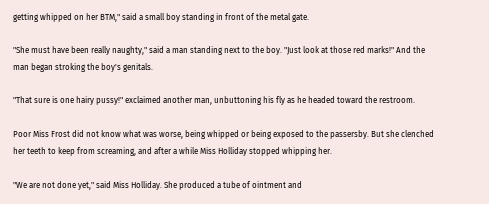getting whipped on her BTM," said a small boy standing in front of the metal gate.

"She must have been really naughty," said a man standing next to the boy. "Just look at those red marks!" And the man began stroking the boy's genitals.

"That sure is one hairy pussy!" exclaimed another man, unbuttoning his fly as he headed toward the restroom.

Poor Miss Frost did not know what was worse, being whipped or being exposed to the passersby. But she clenched her teeth to keep from screaming, and after a while Miss Holliday stopped whipping her.

"We are not done yet," said Miss Holliday. She produced a tube of ointment and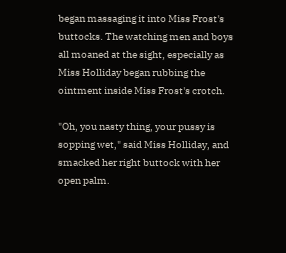began massaging it into Miss Frost's buttocks. The watching men and boys all moaned at the sight, especially as Miss Holliday began rubbing the ointment inside Miss Frost's crotch.

"Oh, you nasty thing, your pussy is sopping wet," said Miss Holliday, and smacked her right buttock with her open palm.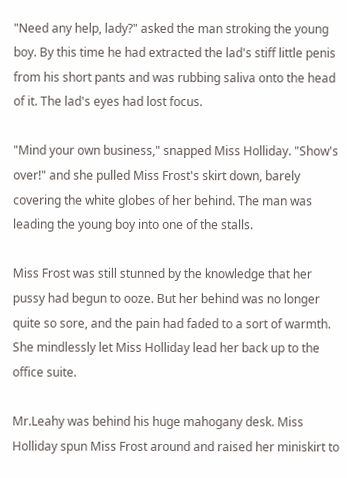"Need any help, lady?" asked the man stroking the young boy. By this time he had extracted the lad's stiff little penis from his short pants and was rubbing saliva onto the head of it. The lad's eyes had lost focus.

"Mind your own business," snapped Miss Holliday. "Show's over!" and she pulled Miss Frost's skirt down, barely covering the white globes of her behind. The man was leading the young boy into one of the stalls.

Miss Frost was still stunned by the knowledge that her pussy had begun to ooze. But her behind was no longer quite so sore, and the pain had faded to a sort of warmth. She mindlessly let Miss Holliday lead her back up to the office suite.

Mr.Leahy was behind his huge mahogany desk. Miss Holliday spun Miss Frost around and raised her miniskirt to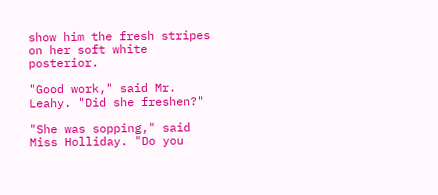show him the fresh stripes on her soft white posterior.

"Good work," said Mr. Leahy. "Did she freshen?"

"She was sopping," said Miss Holliday. "Do you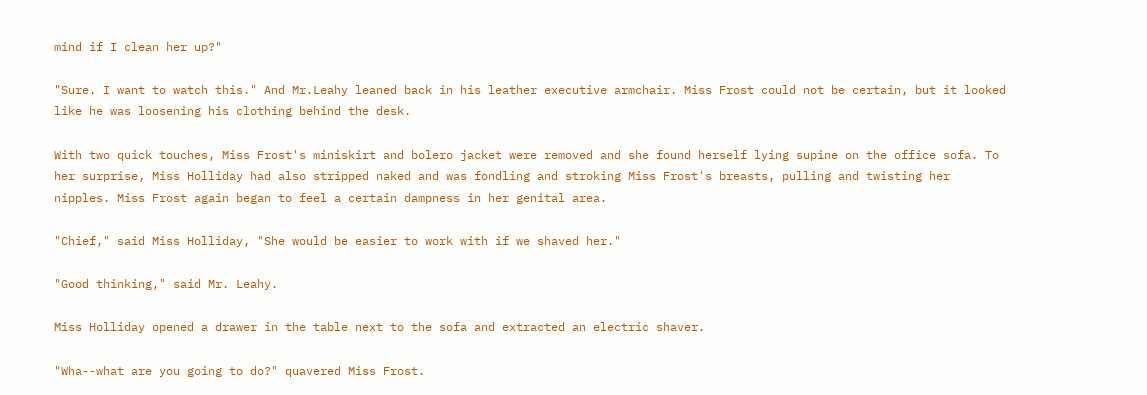mind if I clean her up?"

"Sure. I want to watch this." And Mr.Leahy leaned back in his leather executive armchair. Miss Frost could not be certain, but it looked like he was loosening his clothing behind the desk.

With two quick touches, Miss Frost's miniskirt and bolero jacket were removed and she found herself lying supine on the office sofa. To her surprise, Miss Holliday had also stripped naked and was fondling and stroking Miss Frost's breasts, pulling and twisting her nipples. Miss Frost again began to feel a certain dampness in her genital area.

"Chief," said Miss Holliday, "She would be easier to work with if we shaved her."

"Good thinking," said Mr. Leahy.

Miss Holliday opened a drawer in the table next to the sofa and extracted an electric shaver.

"Wha--what are you going to do?" quavered Miss Frost.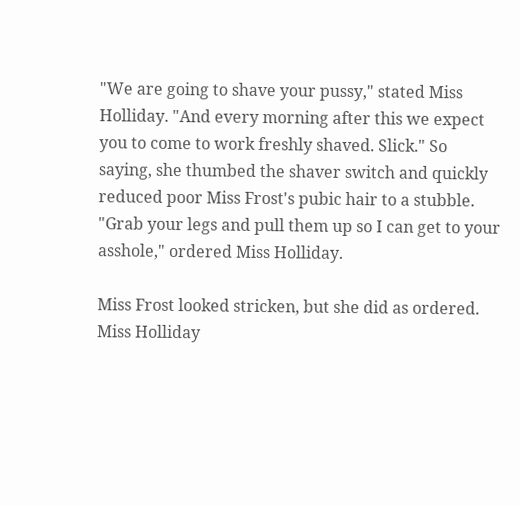"We are going to shave your pussy," stated Miss Holliday. "And every morning after this we expect you to come to work freshly shaved. Slick." So saying, she thumbed the shaver switch and quickly reduced poor Miss Frost's pubic hair to a stubble. "Grab your legs and pull them up so I can get to your asshole," ordered Miss Holliday.

Miss Frost looked stricken, but she did as ordered. Miss Holliday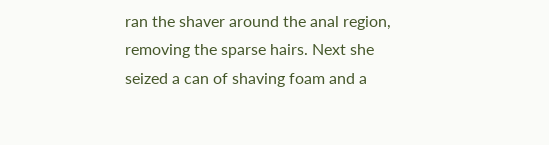ran the shaver around the anal region, removing the sparse hairs. Next she seized a can of shaving foam and a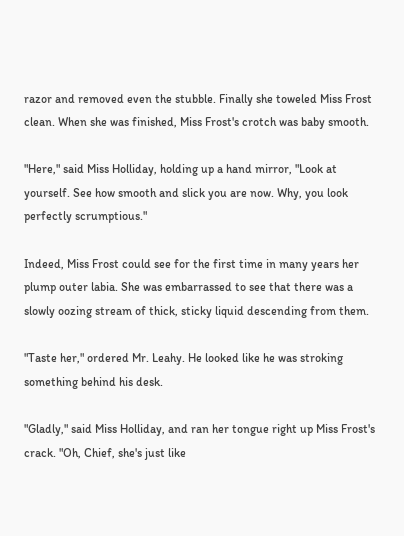razor and removed even the stubble. Finally she toweled Miss Frost clean. When she was finished, Miss Frost's crotch was baby smooth.

"Here," said Miss Holliday, holding up a hand mirror, "Look at yourself. See how smooth and slick you are now. Why, you look perfectly scrumptious."

Indeed, Miss Frost could see for the first time in many years her plump outer labia. She was embarrassed to see that there was a slowly oozing stream of thick, sticky liquid descending from them.

"Taste her," ordered Mr. Leahy. He looked like he was stroking something behind his desk.

"Gladly," said Miss Holliday, and ran her tongue right up Miss Frost's crack. "Oh, Chief, she's just like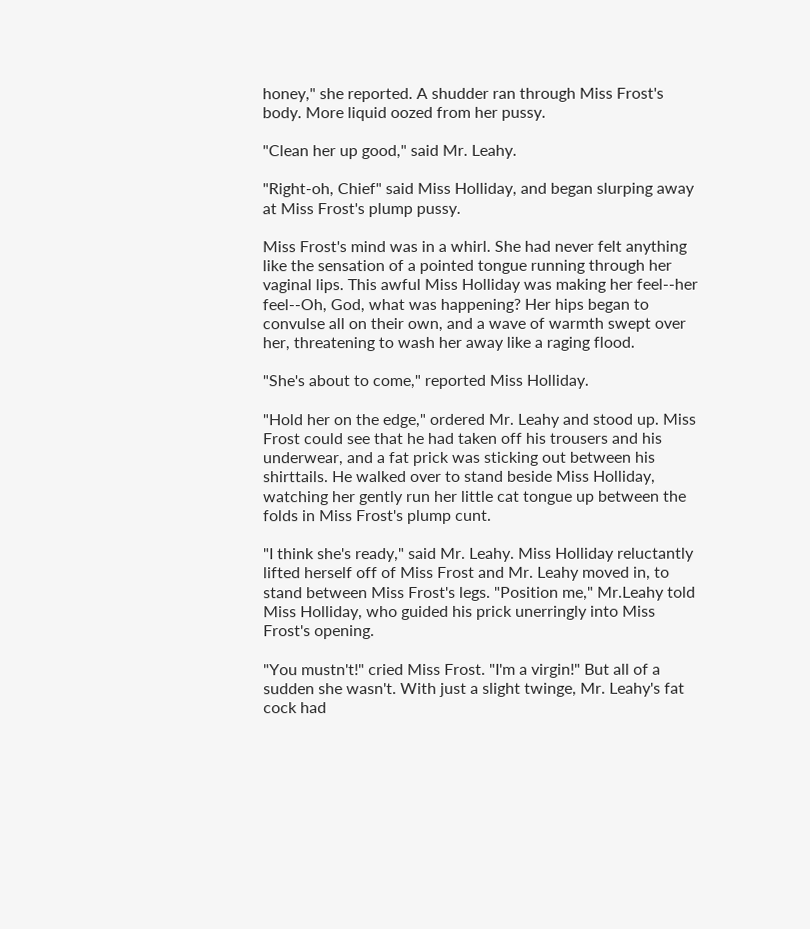honey," she reported. A shudder ran through Miss Frost's body. More liquid oozed from her pussy.

"Clean her up good," said Mr. Leahy.

"Right-oh, Chief" said Miss Holliday, and began slurping away at Miss Frost's plump pussy.

Miss Frost's mind was in a whirl. She had never felt anything like the sensation of a pointed tongue running through her vaginal lips. This awful Miss Holliday was making her feel--her feel--Oh, God, what was happening? Her hips began to convulse all on their own, and a wave of warmth swept over her, threatening to wash her away like a raging flood.

"She's about to come," reported Miss Holliday.

"Hold her on the edge," ordered Mr. Leahy and stood up. Miss Frost could see that he had taken off his trousers and his underwear, and a fat prick was sticking out between his shirttails. He walked over to stand beside Miss Holliday, watching her gently run her little cat tongue up between the folds in Miss Frost's plump cunt.

"I think she's ready," said Mr. Leahy. Miss Holliday reluctantly lifted herself off of Miss Frost and Mr. Leahy moved in, to stand between Miss Frost's legs. "Position me," Mr.Leahy told Miss Holliday, who guided his prick unerringly into Miss Frost's opening.

"You mustn't!" cried Miss Frost. "I'm a virgin!" But all of a sudden she wasn't. With just a slight twinge, Mr. Leahy's fat cock had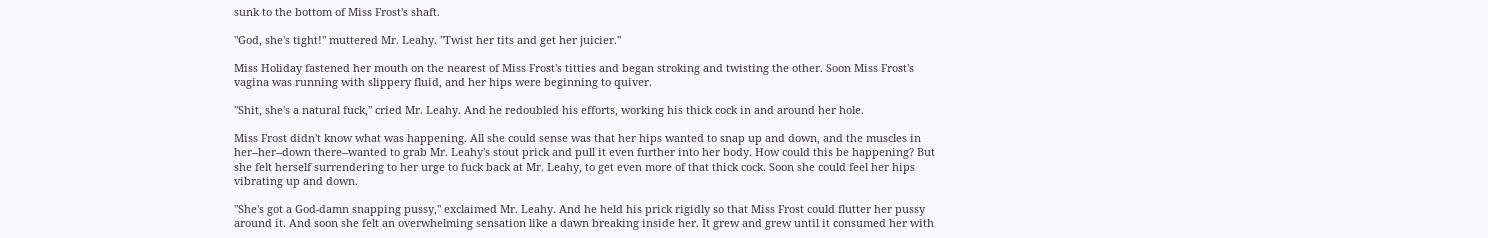sunk to the bottom of Miss Frost's shaft.

"God, she's tight!" muttered Mr. Leahy. "Twist her tits and get her juicier."

Miss Holiday fastened her mouth on the nearest of Miss Frost's titties and began stroking and twisting the other. Soon Miss Frost's vagina was running with slippery fluid, and her hips were beginning to quiver.

"Shit, she's a natural fuck," cried Mr. Leahy. And he redoubled his efforts, working his thick cock in and around her hole.

Miss Frost didn't know what was happening. All she could sense was that her hips wanted to snap up and down, and the muscles in her--her--down there--wanted to grab Mr. Leahy's stout prick and pull it even further into her body. How could this be happening? But she felt herself surrendering to her urge to fuck back at Mr. Leahy, to get even more of that thick cock. Soon she could feel her hips vibrating up and down.

"She's got a God-damn snapping pussy," exclaimed Mr. Leahy. And he held his prick rigidly so that Miss Frost could flutter her pussy around it. And soon she felt an overwhelming sensation like a dawn breaking inside her. It grew and grew until it consumed her with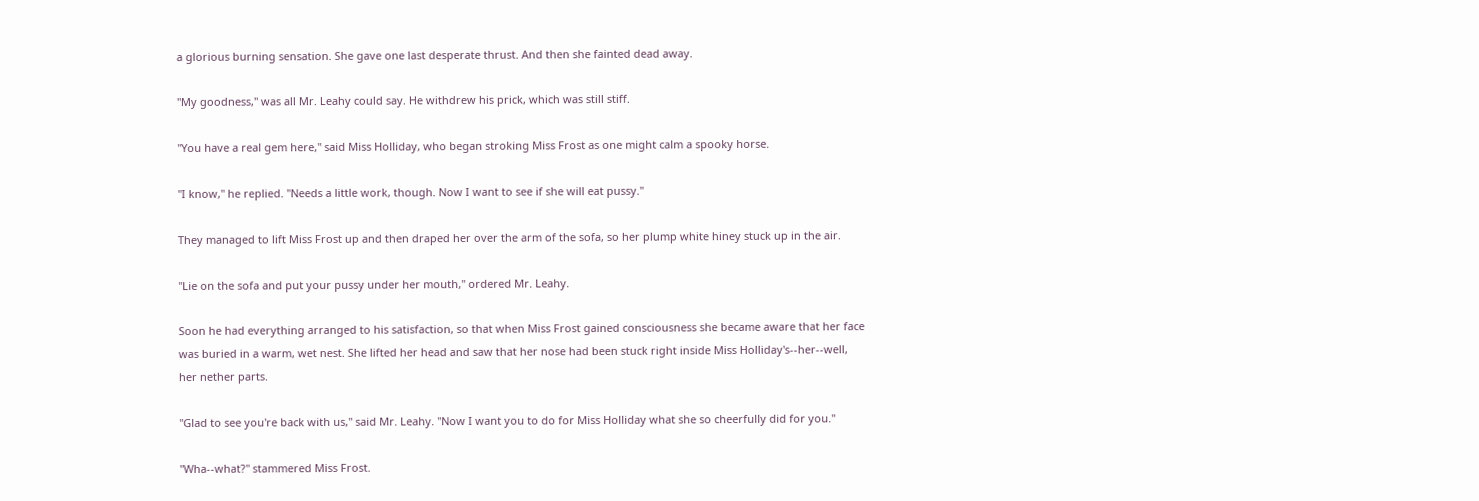a glorious burning sensation. She gave one last desperate thrust. And then she fainted dead away.

"My goodness," was all Mr. Leahy could say. He withdrew his prick, which was still stiff.

"You have a real gem here," said Miss Holliday, who began stroking Miss Frost as one might calm a spooky horse.

"I know," he replied. "Needs a little work, though. Now I want to see if she will eat pussy."

They managed to lift Miss Frost up and then draped her over the arm of the sofa, so her plump white hiney stuck up in the air.

"Lie on the sofa and put your pussy under her mouth," ordered Mr. Leahy.

Soon he had everything arranged to his satisfaction, so that when Miss Frost gained consciousness she became aware that her face was buried in a warm, wet nest. She lifted her head and saw that her nose had been stuck right inside Miss Holliday's--her--well, her nether parts.

"Glad to see you're back with us," said Mr. Leahy. "Now I want you to do for Miss Holliday what she so cheerfully did for you."

"Wha--what?" stammered Miss Frost.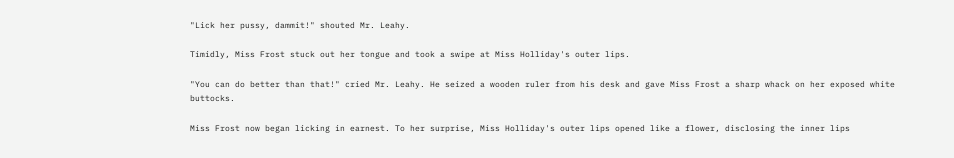"Lick her pussy, dammit!" shouted Mr. Leahy.

Timidly, Miss Frost stuck out her tongue and took a swipe at Miss Holliday's outer lips.

"You can do better than that!" cried Mr. Leahy. He seized a wooden ruler from his desk and gave Miss Frost a sharp whack on her exposed white buttocks.

Miss Frost now began licking in earnest. To her surprise, Miss Holliday's outer lips opened like a flower, disclosing the inner lips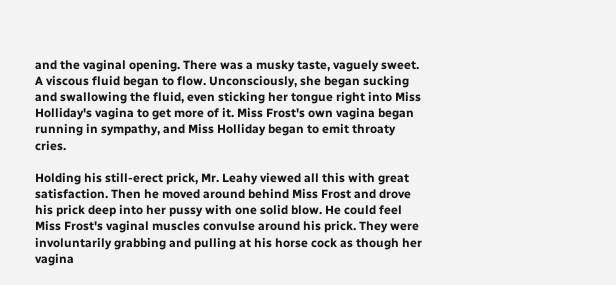and the vaginal opening. There was a musky taste, vaguely sweet. A viscous fluid began to flow. Unconsciously, she began sucking and swallowing the fluid, even sticking her tongue right into Miss Holliday's vagina to get more of it. Miss Frost's own vagina began running in sympathy, and Miss Holliday began to emit throaty cries.

Holding his still-erect prick, Mr. Leahy viewed all this with great satisfaction. Then he moved around behind Miss Frost and drove his prick deep into her pussy with one solid blow. He could feel Miss Frost's vaginal muscles convulse around his prick. They were involuntarily grabbing and pulling at his horse cock as though her vagina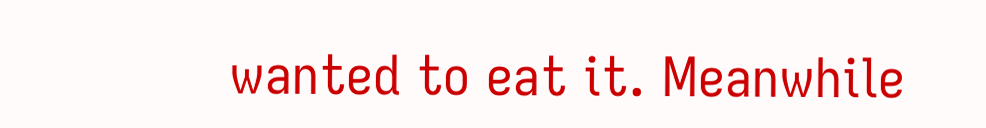wanted to eat it. Meanwhile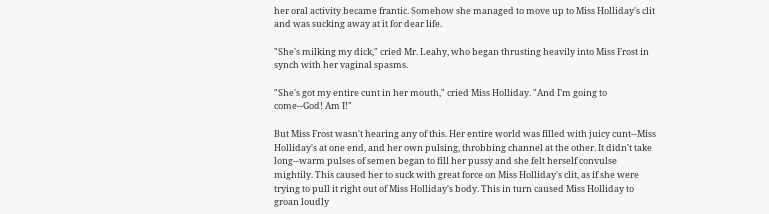her oral activity became frantic. Somehow she managed to move up to Miss Holliday's clit and was sucking away at it for dear life.

"She's milking my dick," cried Mr. Leahy, who began thrusting heavily into Miss Frost in synch with her vaginal spasms.

"She's got my entire cunt in her mouth," cried Miss Holliday. "And I'm going to come--God! Am I!"

But Miss Frost wasn't hearing any of this. Her entire world was filled with juicy cunt--Miss Holliday's at one end, and her own pulsing, throbbing channel at the other. It didn't take long--warm pulses of semen began to fill her pussy and she felt herself convulse mightily. This caused her to suck with great force on Miss Holliday's clit, as if she were trying to pull it right out of Miss Holliday's body. This in turn caused Miss Holliday to groan loudly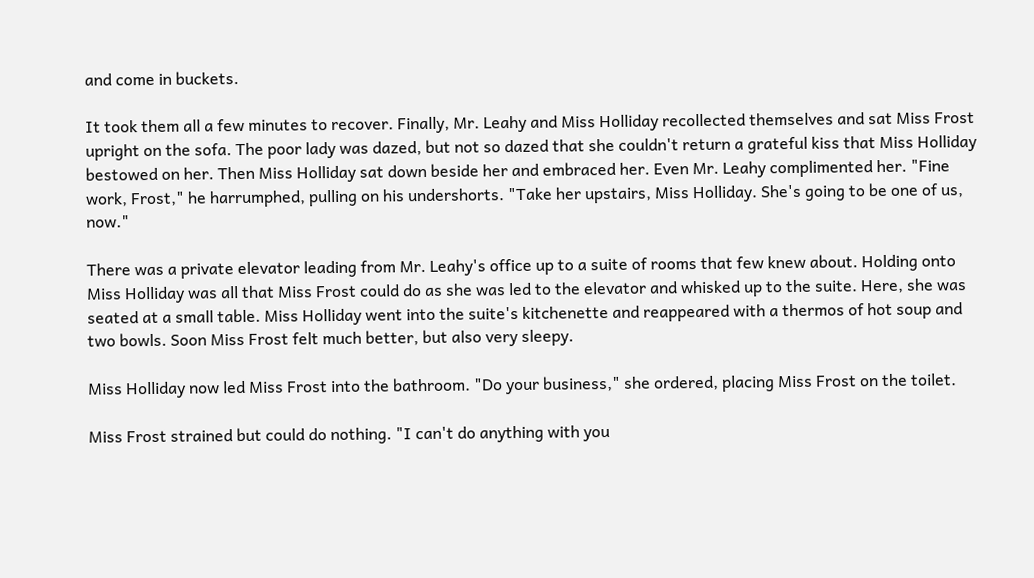and come in buckets.

It took them all a few minutes to recover. Finally, Mr. Leahy and Miss Holliday recollected themselves and sat Miss Frost upright on the sofa. The poor lady was dazed, but not so dazed that she couldn't return a grateful kiss that Miss Holliday bestowed on her. Then Miss Holliday sat down beside her and embraced her. Even Mr. Leahy complimented her. "Fine work, Frost," he harrumphed, pulling on his undershorts. "Take her upstairs, Miss Holliday. She's going to be one of us, now."

There was a private elevator leading from Mr. Leahy's office up to a suite of rooms that few knew about. Holding onto Miss Holliday was all that Miss Frost could do as she was led to the elevator and whisked up to the suite. Here, she was seated at a small table. Miss Holliday went into the suite's kitchenette and reappeared with a thermos of hot soup and two bowls. Soon Miss Frost felt much better, but also very sleepy.

Miss Holliday now led Miss Frost into the bathroom. "Do your business," she ordered, placing Miss Frost on the toilet.

Miss Frost strained but could do nothing. "I can't do anything with you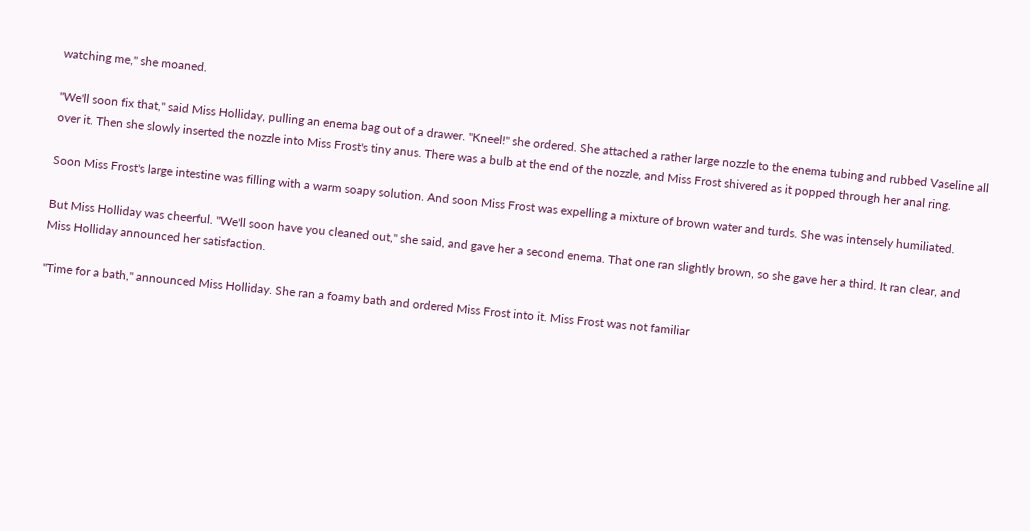watching me," she moaned.

"We'll soon fix that," said Miss Holliday, pulling an enema bag out of a drawer. "Kneel!" she ordered. She attached a rather large nozzle to the enema tubing and rubbed Vaseline all over it. Then she slowly inserted the nozzle into Miss Frost's tiny anus. There was a bulb at the end of the nozzle, and Miss Frost shivered as it popped through her anal ring.

Soon Miss Frost's large intestine was filling with a warm soapy solution. And soon Miss Frost was expelling a mixture of brown water and turds. She was intensely humiliated.

But Miss Holliday was cheerful. "We'll soon have you cleaned out," she said, and gave her a second enema. That one ran slightly brown, so she gave her a third. It ran clear, and Miss Holliday announced her satisfaction.

"Time for a bath," announced Miss Holliday. She ran a foamy bath and ordered Miss Frost into it. Miss Frost was not familiar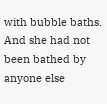with bubble baths. And she had not been bathed by anyone else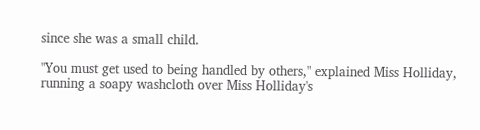since she was a small child.

"You must get used to being handled by others," explained Miss Holliday, running a soapy washcloth over Miss Holliday's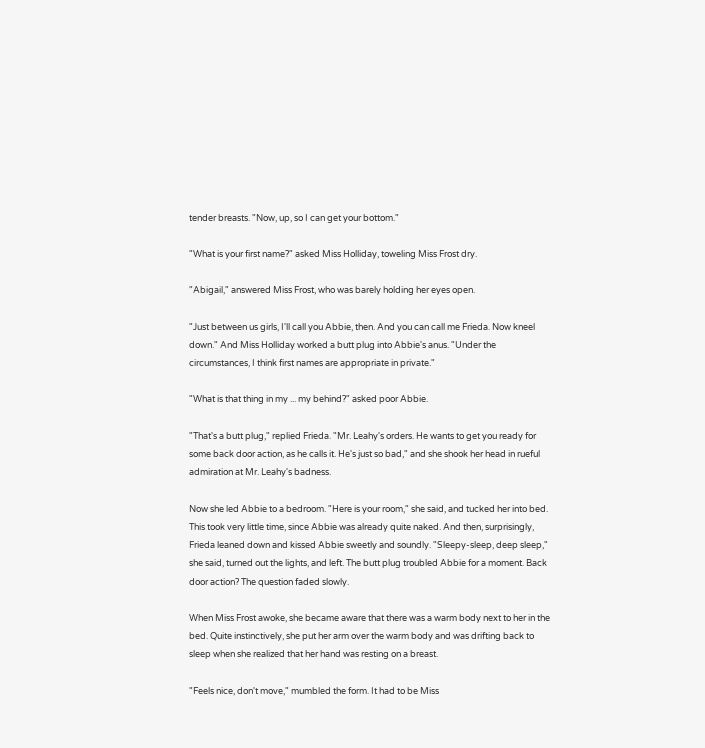tender breasts. "Now, up, so I can get your bottom."

"What is your first name?" asked Miss Holliday, toweling Miss Frost dry.

"Abigail," answered Miss Frost, who was barely holding her eyes open.

"Just between us girls, I'll call you Abbie, then. And you can call me Frieda. Now kneel down." And Miss Holliday worked a butt plug into Abbie's anus. "Under the circumstances, I think first names are appropriate in private."

"What is that thing in my ... my behind?" asked poor Abbie.

"That's a butt plug," replied Frieda. "Mr. Leahy's orders. He wants to get you ready for some back door action, as he calls it. He's just so bad," and she shook her head in rueful admiration at Mr. Leahy's badness.

Now she led Abbie to a bedroom. "Here is your room," she said, and tucked her into bed. This took very little time, since Abbie was already quite naked. And then, surprisingly, Frieda leaned down and kissed Abbie sweetly and soundly. "Sleepy-sleep, deep sleep," she said, turned out the lights, and left. The butt plug troubled Abbie for a moment. Back door action? The question faded slowly.

When Miss Frost awoke, she became aware that there was a warm body next to her in the bed. Quite instinctively, she put her arm over the warm body and was drifting back to sleep when she realized that her hand was resting on a breast.

"Feels nice, don't move," mumbled the form. It had to be Miss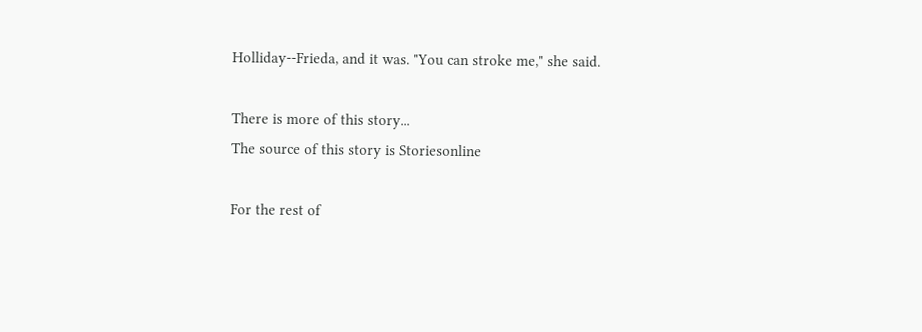Holliday--Frieda, and it was. "You can stroke me," she said.

There is more of this story...
The source of this story is Storiesonline

For the rest of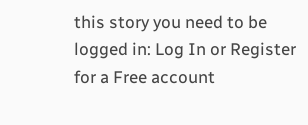this story you need to be logged in: Log In or Register for a Free account